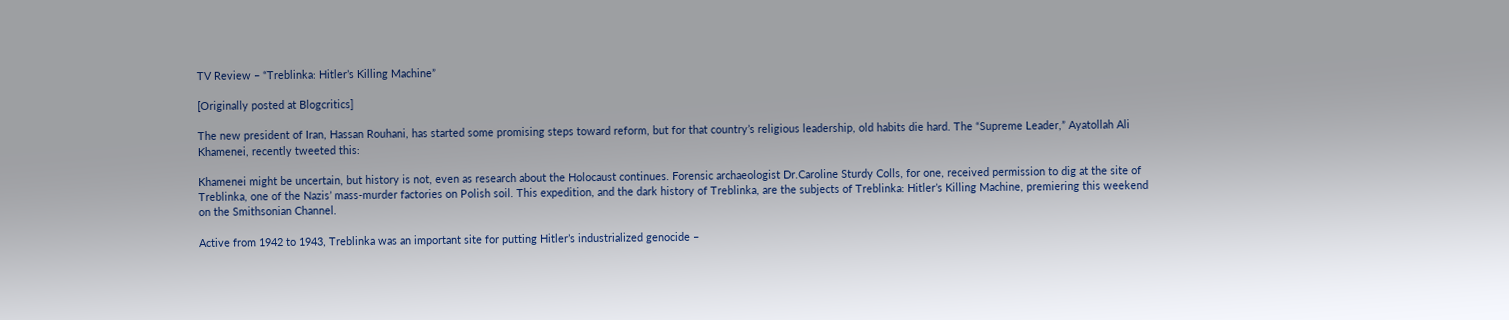TV Review – “Treblinka: Hitler’s Killing Machine”

[Originally posted at Blogcritics]

The new president of Iran, Hassan Rouhani, has started some promising steps toward reform, but for that country’s religious leadership, old habits die hard. The “Supreme Leader,” Ayatollah Ali Khamenei, recently tweeted this:

Khamenei might be uncertain, but history is not, even as research about the Holocaust continues. Forensic archaeologist Dr.Caroline Sturdy Colls, for one, received permission to dig at the site of Treblinka, one of the Nazis’ mass-murder factories on Polish soil. This expedition, and the dark history of Treblinka, are the subjects of Treblinka: Hitler’s Killing Machine, premiering this weekend on the Smithsonian Channel.

Active from 1942 to 1943, Treblinka was an important site for putting Hitler’s industrialized genocide –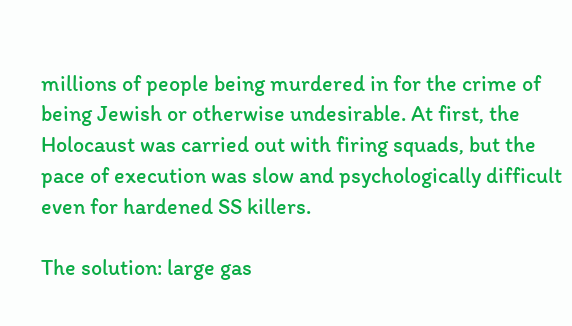millions of people being murdered in for the crime of being Jewish or otherwise undesirable. At first, the Holocaust was carried out with firing squads, but the pace of execution was slow and psychologically difficult even for hardened SS killers.

The solution: large gas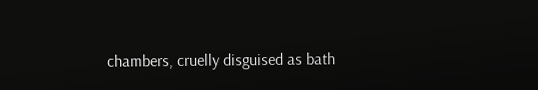chambers, cruelly disguised as bath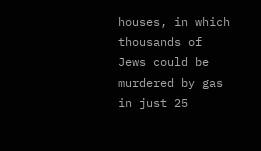houses, in which thousands of Jews could be murdered by gas in just 25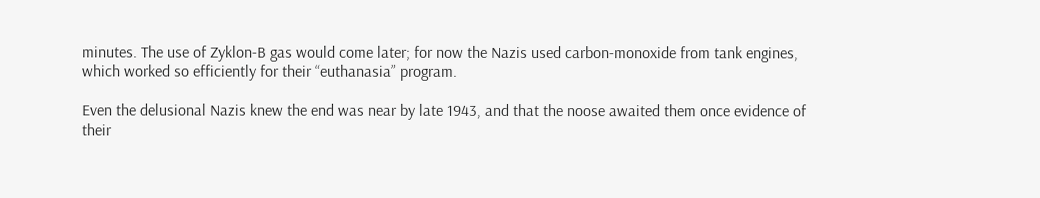minutes. The use of Zyklon-B gas would come later; for now the Nazis used carbon-monoxide from tank engines, which worked so efficiently for their “euthanasia” program.

Even the delusional Nazis knew the end was near by late 1943, and that the noose awaited them once evidence of their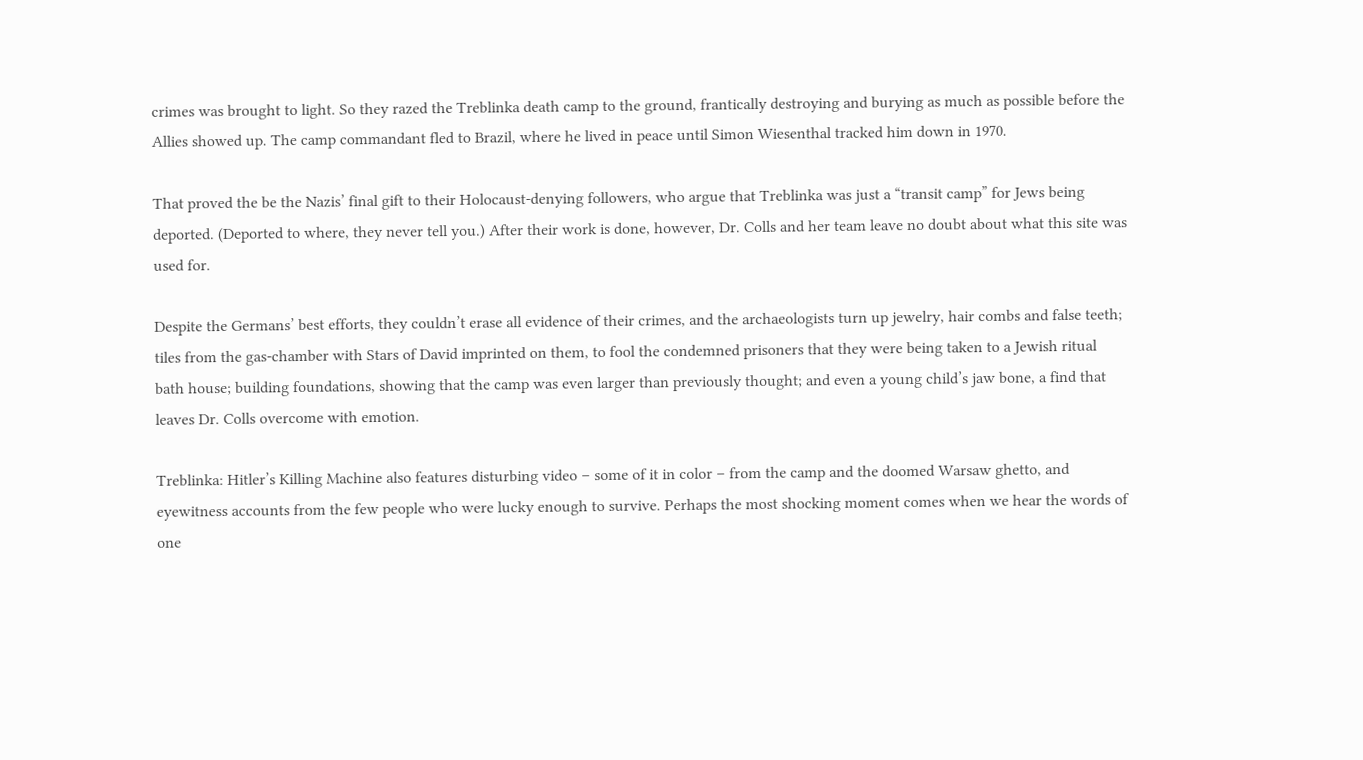crimes was brought to light. So they razed the Treblinka death camp to the ground, frantically destroying and burying as much as possible before the Allies showed up. The camp commandant fled to Brazil, where he lived in peace until Simon Wiesenthal tracked him down in 1970.

That proved the be the Nazis’ final gift to their Holocaust-denying followers, who argue that Treblinka was just a “transit camp” for Jews being deported. (Deported to where, they never tell you.) After their work is done, however, Dr. Colls and her team leave no doubt about what this site was used for.

Despite the Germans’ best efforts, they couldn’t erase all evidence of their crimes, and the archaeologists turn up jewelry, hair combs and false teeth; tiles from the gas-chamber with Stars of David imprinted on them, to fool the condemned prisoners that they were being taken to a Jewish ritual bath house; building foundations, showing that the camp was even larger than previously thought; and even a young child’s jaw bone, a find that leaves Dr. Colls overcome with emotion.

Treblinka: Hitler’s Killing Machine also features disturbing video – some of it in color – from the camp and the doomed Warsaw ghetto, and eyewitness accounts from the few people who were lucky enough to survive. Perhaps the most shocking moment comes when we hear the words of one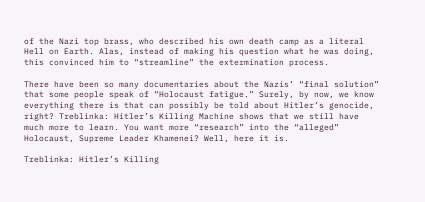of the Nazi top brass, who described his own death camp as a literal Hell on Earth. Alas, instead of making his question what he was doing, this convinced him to “streamline” the extermination process.

There have been so many documentaries about the Nazis’ “final solution” that some people speak of “Holocaust fatigue.” Surely, by now, we know everything there is that can possibly be told about Hitler’s genocide, right? Treblinka: Hitler’s Killing Machine shows that we still have much more to learn. You want more “research” into the “alleged” Holocaust, Supreme Leader Khamenei? Well, here it is.

Treblinka: Hitler’s Killing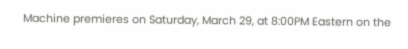Machine premieres on Saturday, March 29, at 8:00PM Eastern on the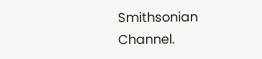Smithsonian Channel.